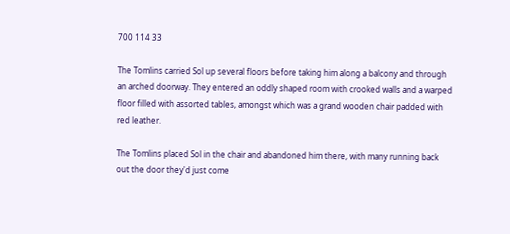700 114 33

The Tomlins carried Sol up several floors before taking him along a balcony and through an arched doorway. They entered an oddly shaped room with crooked walls and a warped floor filled with assorted tables, amongst which was a grand wooden chair padded with red leather.

The Tomlins placed Sol in the chair and abandoned him there, with many running back out the door they'd just come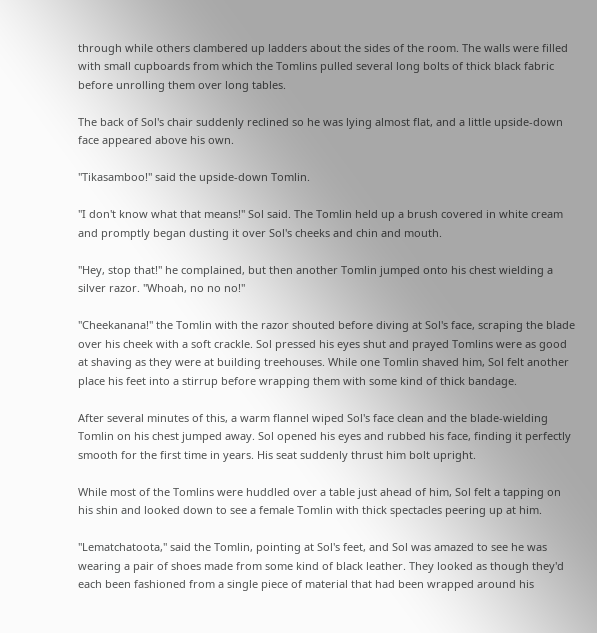through while others clambered up ladders about the sides of the room. The walls were filled with small cupboards from which the Tomlins pulled several long bolts of thick black fabric before unrolling them over long tables.

The back of Sol's chair suddenly reclined so he was lying almost flat, and a little upside-down face appeared above his own.

"Tikasamboo!" said the upside-down Tomlin.

"I don't know what that means!" Sol said. The Tomlin held up a brush covered in white cream and promptly began dusting it over Sol's cheeks and chin and mouth.

"Hey, stop that!" he complained, but then another Tomlin jumped onto his chest wielding a silver razor. "Whoah, no no no!"

"Cheekanana!" the Tomlin with the razor shouted before diving at Sol's face, scraping the blade over his cheek with a soft crackle. Sol pressed his eyes shut and prayed Tomlins were as good at shaving as they were at building treehouses. While one Tomlin shaved him, Sol felt another place his feet into a stirrup before wrapping them with some kind of thick bandage.

After several minutes of this, a warm flannel wiped Sol's face clean and the blade-wielding Tomlin on his chest jumped away. Sol opened his eyes and rubbed his face, finding it perfectly smooth for the first time in years. His seat suddenly thrust him bolt upright.

While most of the Tomlins were huddled over a table just ahead of him, Sol felt a tapping on his shin and looked down to see a female Tomlin with thick spectacles peering up at him.

"Lematchatoota," said the Tomlin, pointing at Sol's feet, and Sol was amazed to see he was wearing a pair of shoes made from some kind of black leather. They looked as though they'd each been fashioned from a single piece of material that had been wrapped around his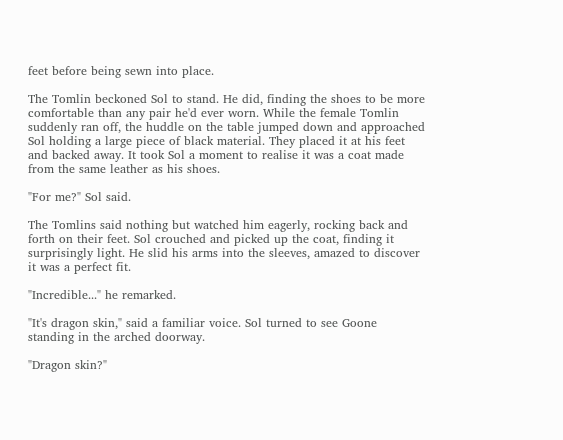feet before being sewn into place.

The Tomlin beckoned Sol to stand. He did, finding the shoes to be more comfortable than any pair he'd ever worn. While the female Tomlin suddenly ran off, the huddle on the table jumped down and approached Sol holding a large piece of black material. They placed it at his feet and backed away. It took Sol a moment to realise it was a coat made from the same leather as his shoes.

"For me?" Sol said.

The Tomlins said nothing but watched him eagerly, rocking back and forth on their feet. Sol crouched and picked up the coat, finding it surprisingly light. He slid his arms into the sleeves, amazed to discover it was a perfect fit.

"Incredible..." he remarked.

"It's dragon skin," said a familiar voice. Sol turned to see Goone standing in the arched doorway.

"Dragon skin?"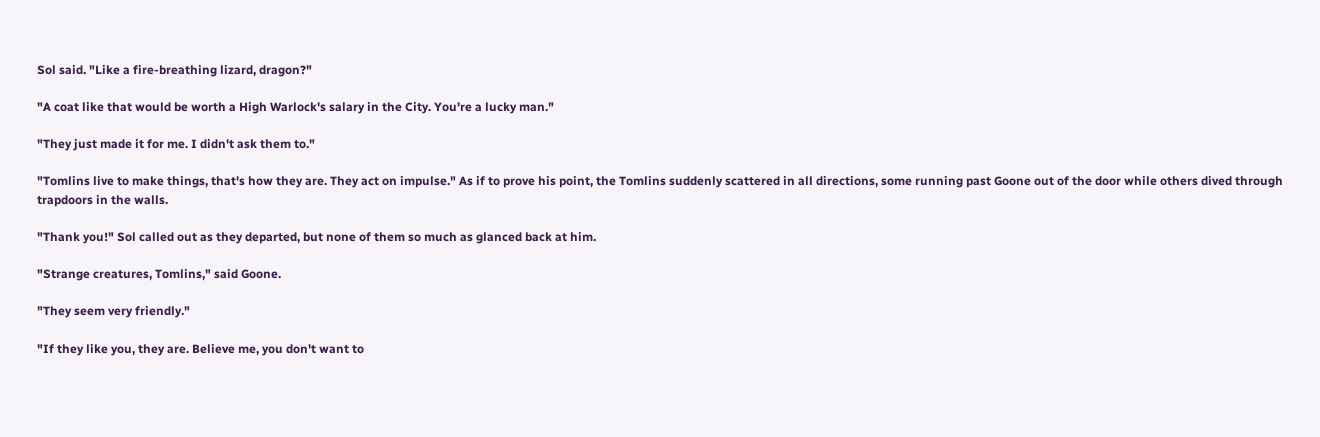Sol said. "Like a fire-breathing lizard, dragon?"

"A coat like that would be worth a High Warlock's salary in the City. You're a lucky man."

"They just made it for me. I didn't ask them to."

"Tomlins live to make things, that's how they are. They act on impulse." As if to prove his point, the Tomlins suddenly scattered in all directions, some running past Goone out of the door while others dived through trapdoors in the walls.

"Thank you!" Sol called out as they departed, but none of them so much as glanced back at him.

"Strange creatures, Tomlins," said Goone.

"They seem very friendly."

"If they like you, they are. Believe me, you don't want to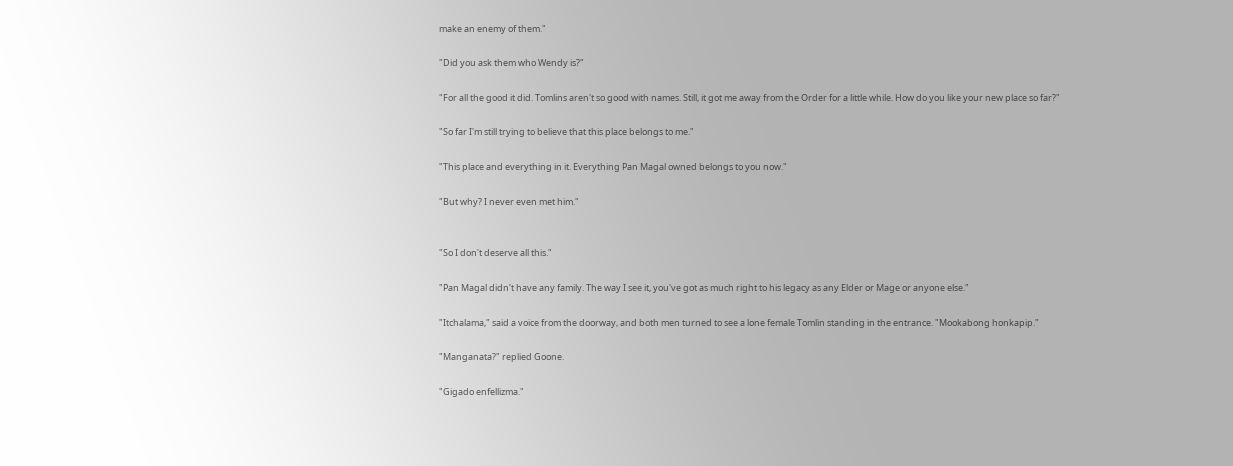make an enemy of them."

"Did you ask them who Wendy is?"

"For all the good it did. Tomlins aren't so good with names. Still, it got me away from the Order for a little while. How do you like your new place so far?"

"So far I'm still trying to believe that this place belongs to me."

"This place and everything in it. Everything Pan Magal owned belongs to you now."

"But why? I never even met him."


"So I don't deserve all this."

"Pan Magal didn't have any family. The way I see it, you've got as much right to his legacy as any Elder or Mage or anyone else."

"Itchalama," said a voice from the doorway, and both men turned to see a lone female Tomlin standing in the entrance. "Mookabong honkapip."

"Manganata?" replied Goone.

"Gigado enfellizma."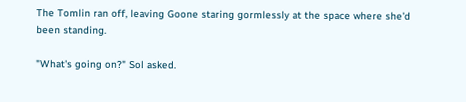The Tomlin ran off, leaving Goone staring gormlessly at the space where she'd been standing.

"What's going on?" Sol asked.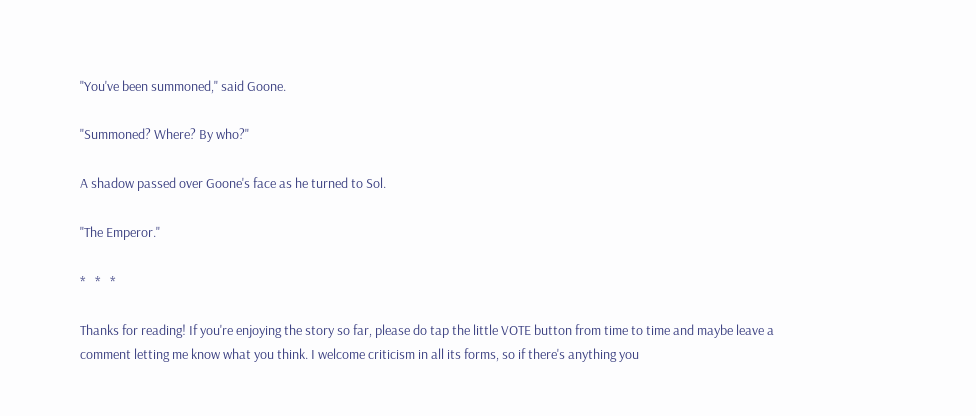"You've been summoned," said Goone.

"Summoned? Where? By who?"

A shadow passed over Goone's face as he turned to Sol.

"The Emperor."

*   *   *

Thanks for reading! If you're enjoying the story so far, please do tap the little VOTE button from time to time and maybe leave a comment letting me know what you think. I welcome criticism in all its forms, so if there's anything you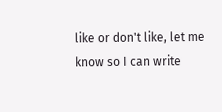like or don't like, let me know so I can write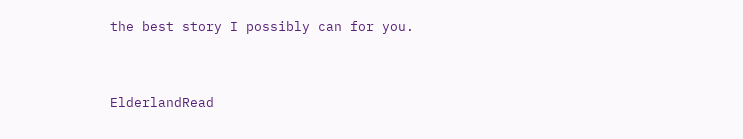the best story I possibly can for you.


ElderlandRead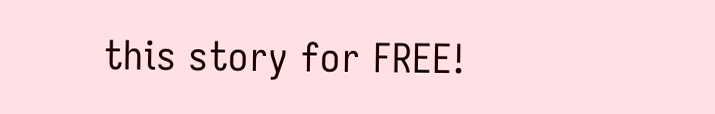this story for FREE!